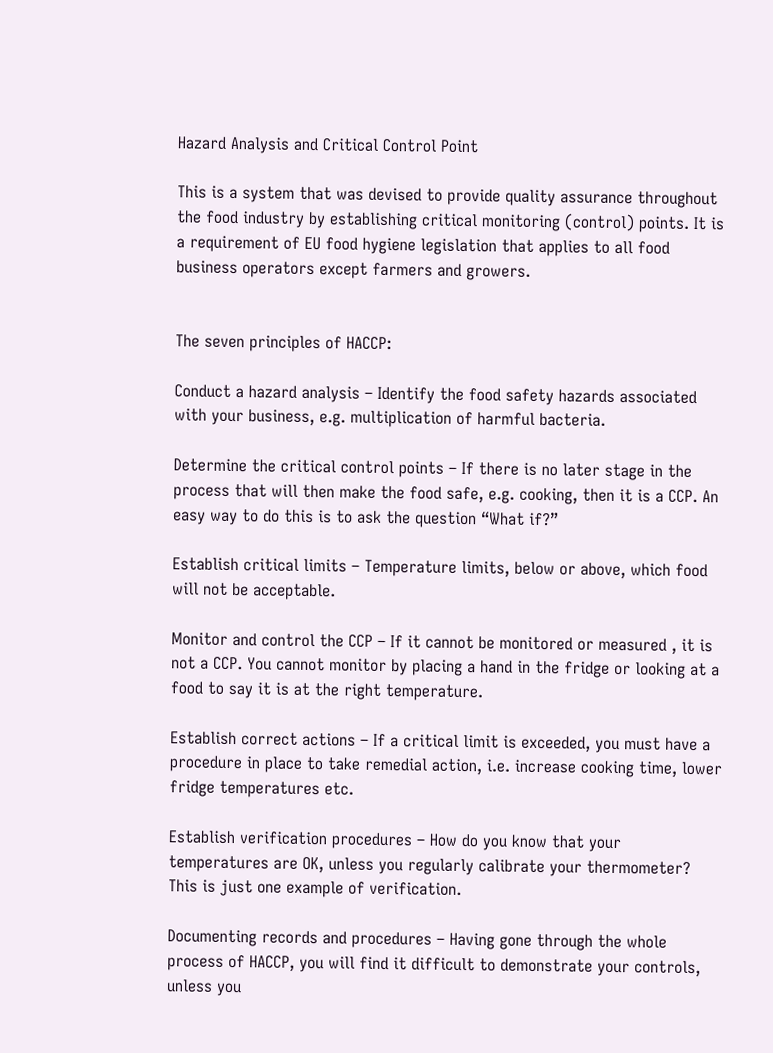Hazard Analysis and Critical Control Point

This is a system that was devised to provide quality assurance throughout the food industry by establishing critical monitoring (control) points. It is a requirement of EU food hygiene legislation that applies to all food business operators except farmers and growers.


The seven principles of HACCP:

Conduct a hazard analysis – Identify the food safety hazards associated with your business, e.g. multiplication of harmful bacteria.

Determine the critical control points – If there is no later stage in the process that will then make the food safe, e.g. cooking, then it is a CCP. An easy way to do this is to ask the question “What if?”

Establish critical limits – Temperature limits, below or above, which food will not be acceptable.

Monitor and control the CCP – If it cannot be monitored or measured , it is not a CCP. You cannot monitor by placing a hand in the fridge or looking at a food to say it is at the right temperature.

Establish correct actions – If a critical limit is exceeded, you must have a procedure in place to take remedial action, i.e. increase cooking time, lower fridge temperatures etc.

Establish verification procedures – How do you know that your temperatures are OK, unless you regularly calibrate your thermometer? This is just one example of verification.

Documenting records and procedures – Having gone through the whole process of HACCP, you will find it difficult to demonstrate your controls, unless you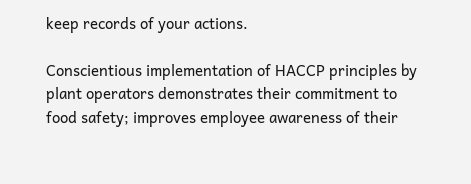keep records of your actions.

Conscientious implementation of HACCP principles by plant operators demonstrates their commitment to food safety; improves employee awareness of their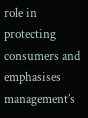role in protecting consumers and emphasises management’s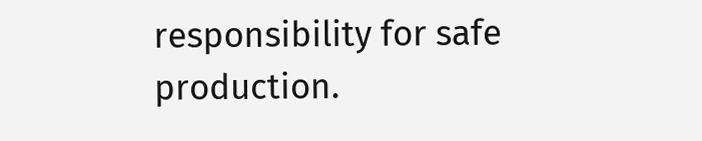responsibility for safe production.